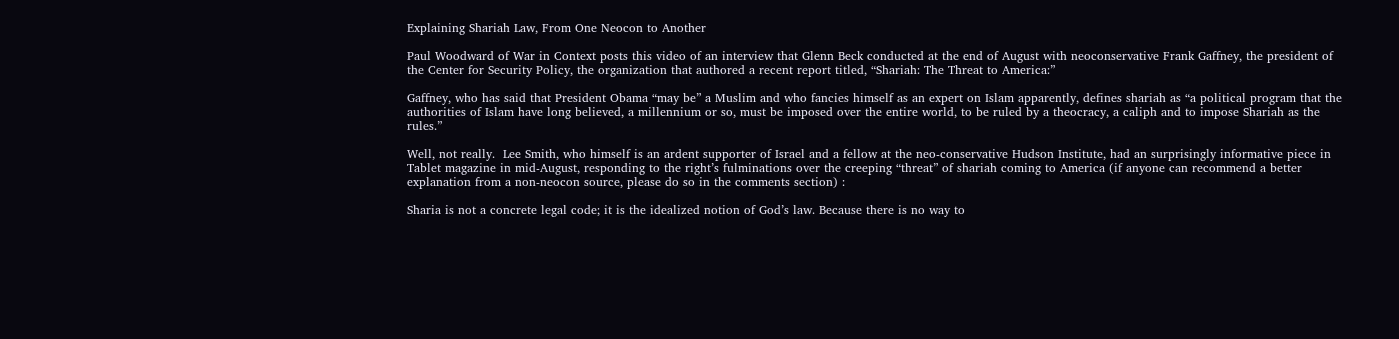Explaining Shariah Law, From One Neocon to Another

Paul Woodward of War in Context posts this video of an interview that Glenn Beck conducted at the end of August with neoconservative Frank Gaffney, the president of the Center for Security Policy, the organization that authored a recent report titled, “Shariah: The Threat to America:”

Gaffney, who has said that President Obama “may be” a Muslim and who fancies himself as an expert on Islam apparently, defines shariah as “a political program that the authorities of Islam have long believed, a millennium or so, must be imposed over the entire world, to be ruled by a theocracy, a caliph and to impose Shariah as the rules.”

Well, not really.  Lee Smith, who himself is an ardent supporter of Israel and a fellow at the neo-conservative Hudson Institute, had an surprisingly informative piece in Tablet magazine in mid-August, responding to the right’s fulminations over the creeping “threat” of shariah coming to America (if anyone can recommend a better explanation from a non-neocon source, please do so in the comments section) :

Sharia is not a concrete legal code; it is the idealized notion of God’s law. Because there is no way to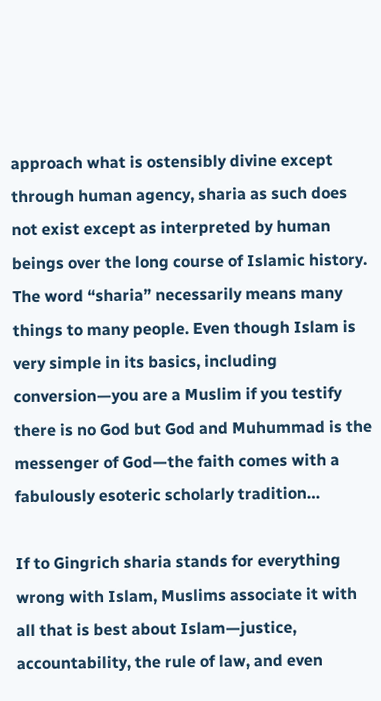approach what is ostensibly divine except through human agency, sharia as such does not exist except as interpreted by human beings over the long course of Islamic history. The word “sharia” necessarily means many things to many people. Even though Islam is very simple in its basics, including conversion—you are a Muslim if you testify there is no God but God and Muhummad is the messenger of God—the faith comes with a fabulously esoteric scholarly tradition…

If to Gingrich sharia stands for everything wrong with Islam, Muslims associate it with all that is best about Islam—justice, accountability, the rule of law, and even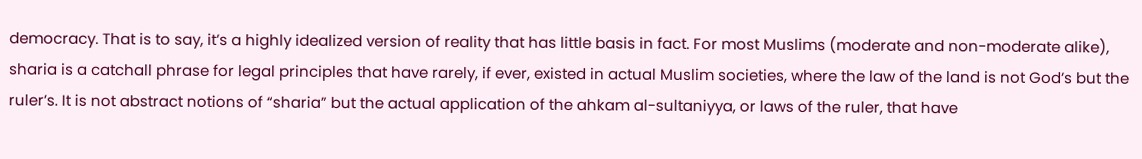democracy. That is to say, it’s a highly idealized version of reality that has little basis in fact. For most Muslims (moderate and non-moderate alike), sharia is a catchall phrase for legal principles that have rarely, if ever, existed in actual Muslim societies, where the law of the land is not God’s but the ruler’s. It is not abstract notions of “sharia” but the actual application of the ahkam al-sultaniyya, or laws of the ruler, that have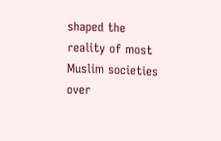shaped the reality of most Muslim societies over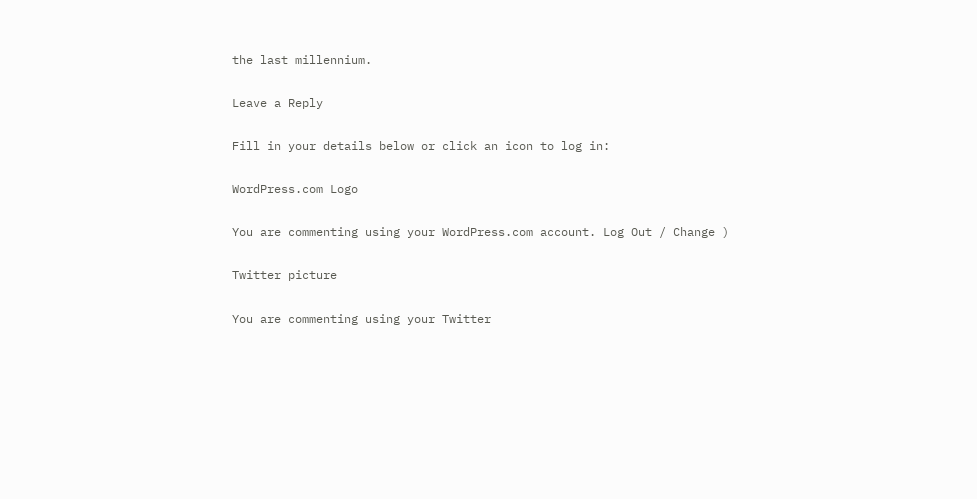the last millennium.

Leave a Reply

Fill in your details below or click an icon to log in:

WordPress.com Logo

You are commenting using your WordPress.com account. Log Out / Change )

Twitter picture

You are commenting using your Twitter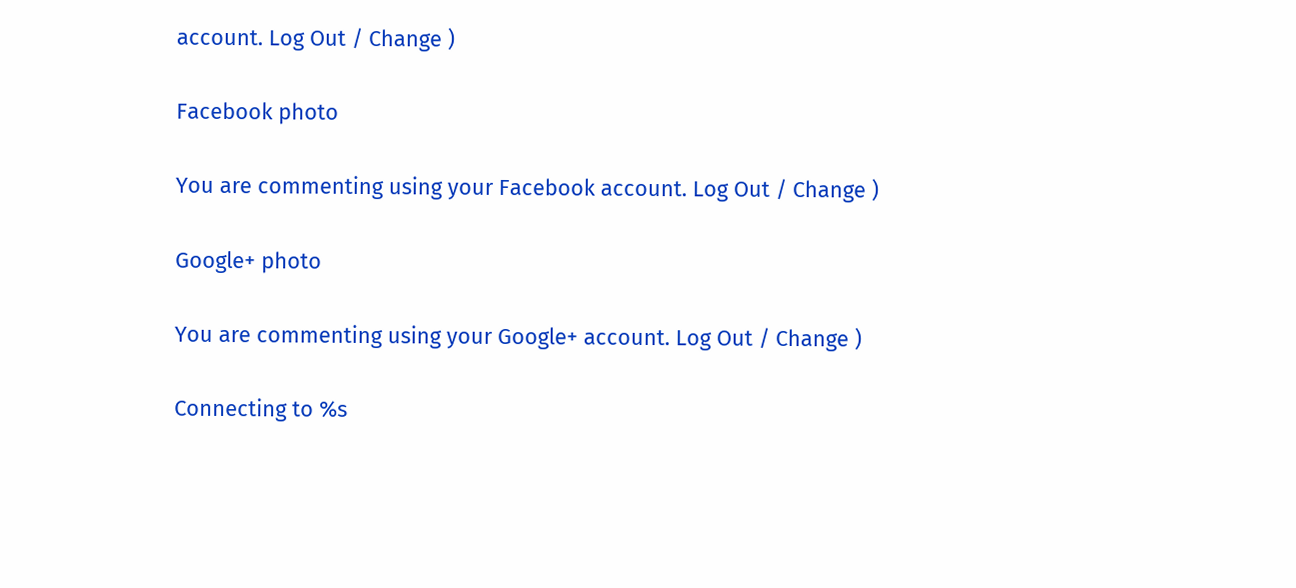account. Log Out / Change )

Facebook photo

You are commenting using your Facebook account. Log Out / Change )

Google+ photo

You are commenting using your Google+ account. Log Out / Change )

Connecting to %s